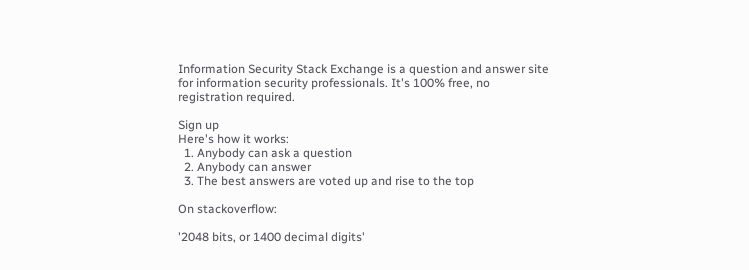Information Security Stack Exchange is a question and answer site for information security professionals. It's 100% free, no registration required.

Sign up
Here's how it works:
  1. Anybody can ask a question
  2. Anybody can answer
  3. The best answers are voted up and rise to the top

On stackoverflow:

'2048 bits, or 1400 decimal digits'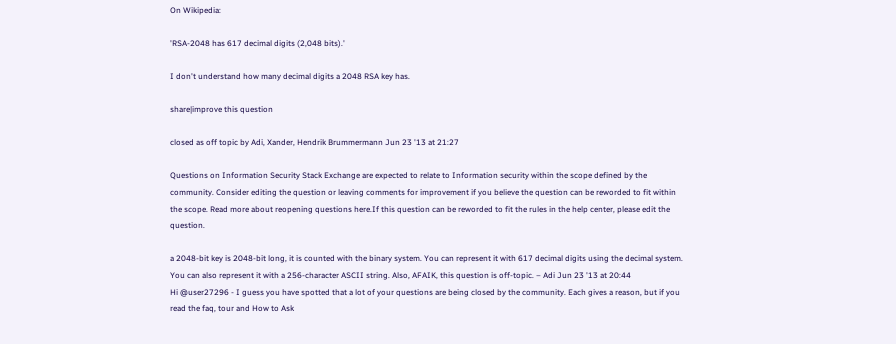On Wikipedia:

'RSA-2048 has 617 decimal digits (2,048 bits).'

I don't understand how many decimal digits a 2048 RSA key has.

share|improve this question

closed as off topic by Adi, Xander, Hendrik Brummermann Jun 23 '13 at 21:27

Questions on Information Security Stack Exchange are expected to relate to Information security within the scope defined by the community. Consider editing the question or leaving comments for improvement if you believe the question can be reworded to fit within the scope. Read more about reopening questions here.If this question can be reworded to fit the rules in the help center, please edit the question.

a 2048-bit key is 2048-bit long, it is counted with the binary system. You can represent it with 617 decimal digits using the decimal system. You can also represent it with a 256-character ASCII string. Also, AFAIK, this question is off-topic. – Adi Jun 23 '13 at 20:44
Hi @user27296 - I guess you have spotted that a lot of your questions are being closed by the community. Each gives a reason, but if you read the faq, tour and How to Ask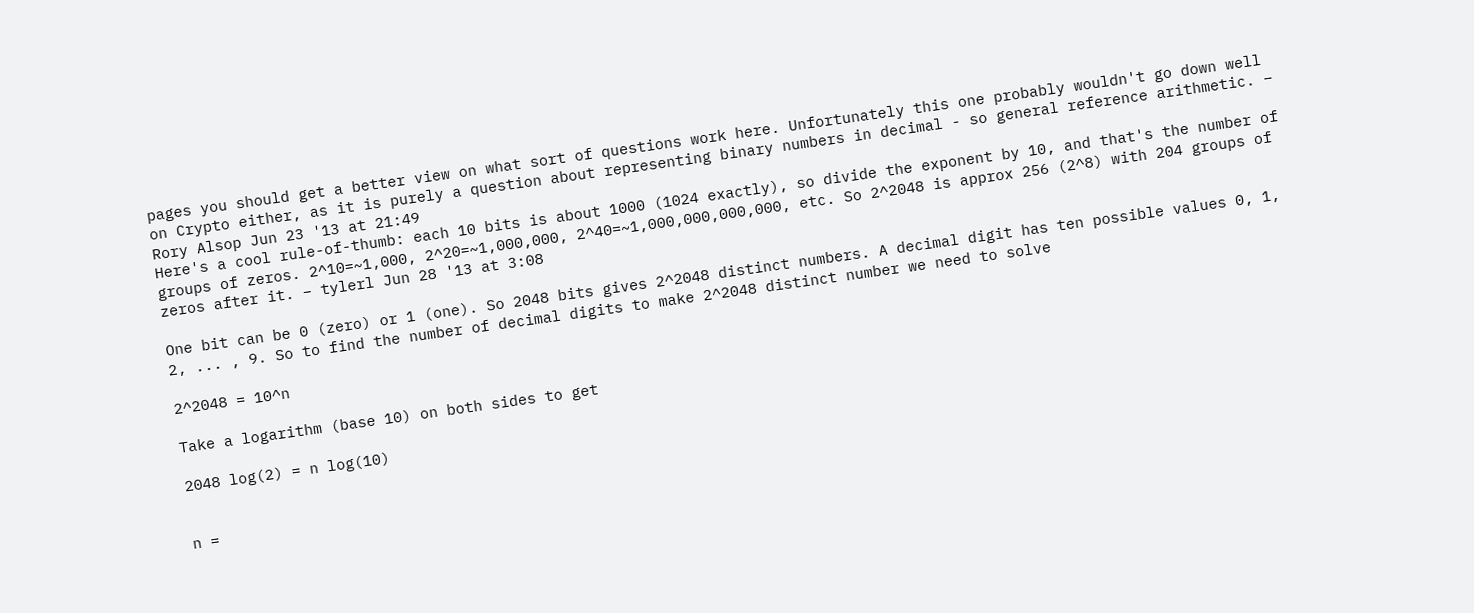pages you should get a better view on what sort of questions work here. Unfortunately this one probably wouldn't go down well on Crypto either, as it is purely a question about representing binary numbers in decimal - so general reference arithmetic. – Rory Alsop Jun 23 '13 at 21:49
Here's a cool rule-of-thumb: each 10 bits is about 1000 (1024 exactly), so divide the exponent by 10, and that's the number of groups of zeros. 2^10=~1,000, 2^20=~1,000,000, 2^40=~1,000,000,000,000, etc. So 2^2048 is approx 256 (2^8) with 204 groups of zeros after it. – tylerl Jun 28 '13 at 3:08

One bit can be 0 (zero) or 1 (one). So 2048 bits gives 2^2048 distinct numbers. A decimal digit has ten possible values 0, 1, 2, ... , 9. So to find the number of decimal digits to make 2^2048 distinct number we need to solve

2^2048 = 10^n

Take a logarithm (base 10) on both sides to get

2048 log(2) = n log(10)


n =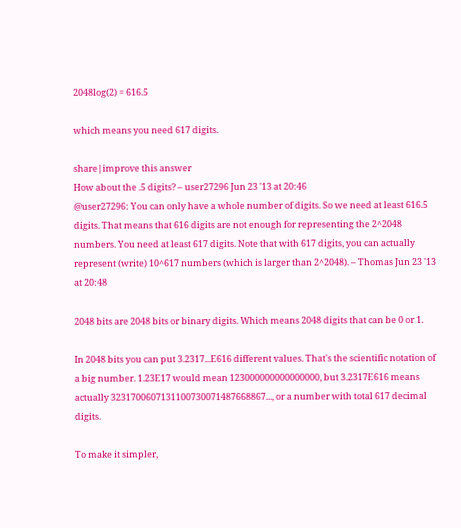2048log(2) = 616.5

which means you need 617 digits.

share|improve this answer
How about the .5 digits? – user27296 Jun 23 '13 at 20:46
@user27296: You can only have a whole number of digits. So we need at least 616.5 digits. That means that 616 digits are not enough for representing the 2^2048 numbers. You need at least 617 digits. Note that with 617 digits, you can actually represent (write) 10^617 numbers (which is larger than 2^2048). – Thomas Jun 23 '13 at 20:48

2048 bits are 2048 bits or binary digits. Which means 2048 digits that can be 0 or 1.

In 2048 bits you can put 3.2317...E616 different values. That's the scientific notation of a big number. 1.23E17 would mean 123000000000000000, but 3.2317E616 means actually 3231700607131100730071487668867..., or a number with total 617 decimal digits.

To make it simpler,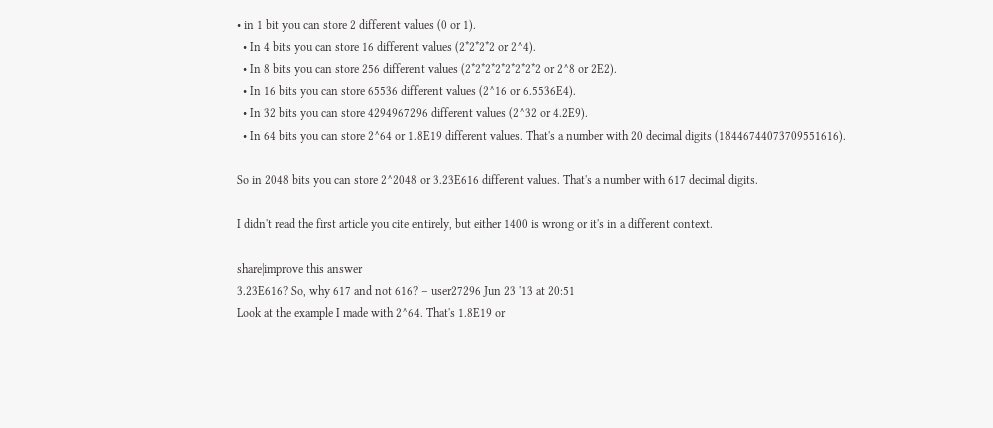• in 1 bit you can store 2 different values (0 or 1).
  • In 4 bits you can store 16 different values (2*2*2*2 or 2^4).
  • In 8 bits you can store 256 different values (2*2*2*2*2*2*2*2 or 2^8 or 2E2).
  • In 16 bits you can store 65536 different values (2^16 or 6.5536E4).
  • In 32 bits you can store 4294967296 different values (2^32 or 4.2E9).
  • In 64 bits you can store 2^64 or 1.8E19 different values. That's a number with 20 decimal digits (18446744073709551616).

So in 2048 bits you can store 2^2048 or 3.23E616 different values. That's a number with 617 decimal digits.

I didn't read the first article you cite entirely, but either 1400 is wrong or it's in a different context.

share|improve this answer
3.23E616? So, why 617 and not 616? – user27296 Jun 23 '13 at 20:51
Look at the example I made with 2^64. That's 1.8E19 or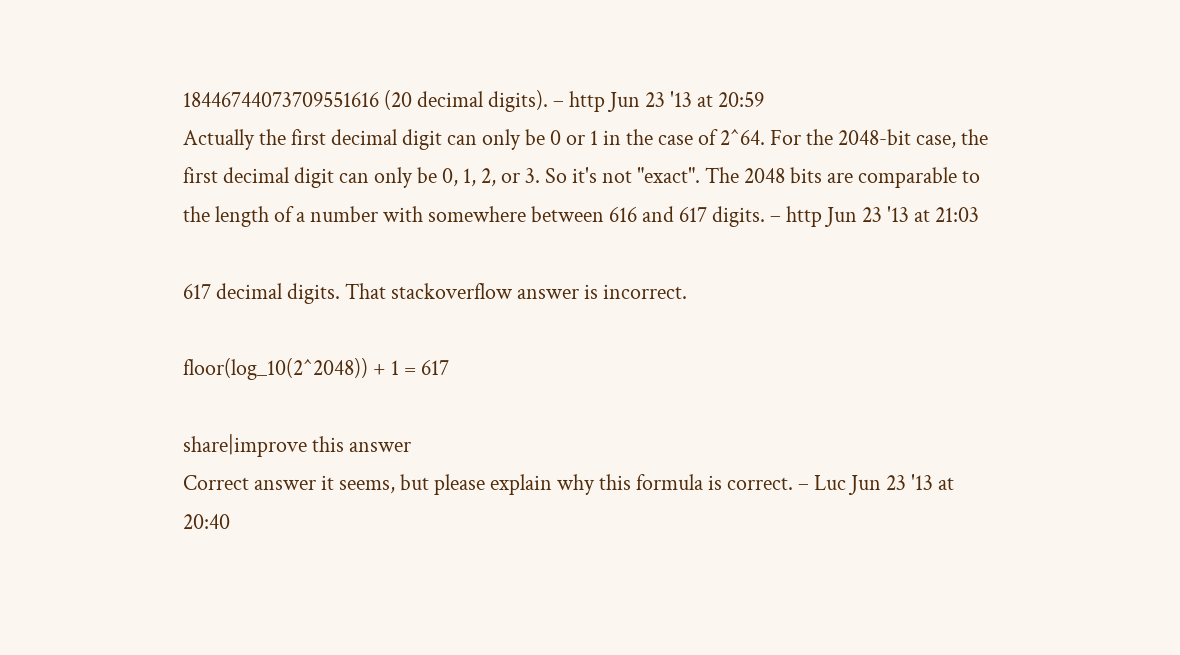18446744073709551616 (20 decimal digits). – http Jun 23 '13 at 20:59
Actually the first decimal digit can only be 0 or 1 in the case of 2^64. For the 2048-bit case, the first decimal digit can only be 0, 1, 2, or 3. So it's not "exact". The 2048 bits are comparable to the length of a number with somewhere between 616 and 617 digits. – http Jun 23 '13 at 21:03

617 decimal digits. That stackoverflow answer is incorrect.

floor(log_10(2^2048)) + 1 = 617

share|improve this answer
Correct answer it seems, but please explain why this formula is correct. – Luc Jun 23 '13 at 20:40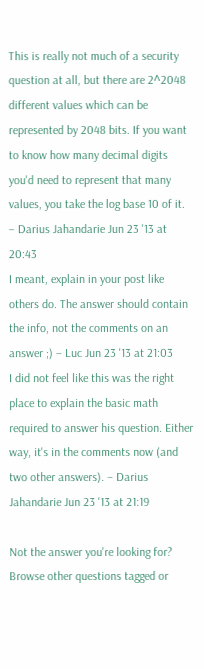This is really not much of a security question at all, but there are 2^2048 different values which can be represented by 2048 bits. If you want to know how many decimal digits you'd need to represent that many values, you take the log base 10 of it. – Darius Jahandarie Jun 23 '13 at 20:43
I meant, explain in your post like others do. The answer should contain the info, not the comments on an answer ;) – Luc Jun 23 '13 at 21:03
I did not feel like this was the right place to explain the basic math required to answer his question. Either way, it's in the comments now (and two other answers). – Darius Jahandarie Jun 23 '13 at 21:19

Not the answer you're looking for? Browse other questions tagged or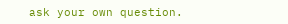ask your own question.